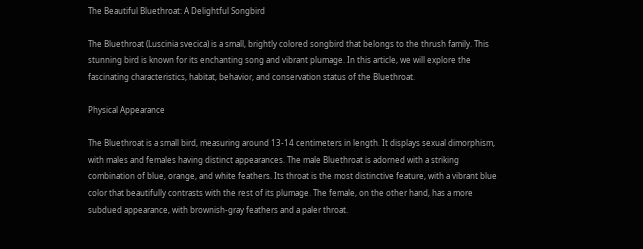The Beautiful Bluethroat: A Delightful Songbird

The Bluethroat (Luscinia svecica) is a small, brightly colored songbird that belongs to the thrush family. This stunning bird is known for its enchanting song and vibrant plumage. In this article, we will explore the fascinating characteristics, habitat, behavior, and conservation status of the Bluethroat.

Physical Appearance

The Bluethroat is a small bird, measuring around 13-14 centimeters in length. It displays sexual dimorphism, with males and females having distinct appearances. The male Bluethroat is adorned with a striking combination of blue, orange, and white feathers. Its throat is the most distinctive feature, with a vibrant blue color that beautifully contrasts with the rest of its plumage. The female, on the other hand, has a more subdued appearance, with brownish-gray feathers and a paler throat.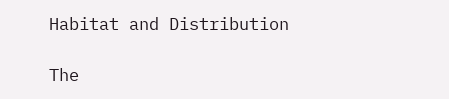Habitat and Distribution

The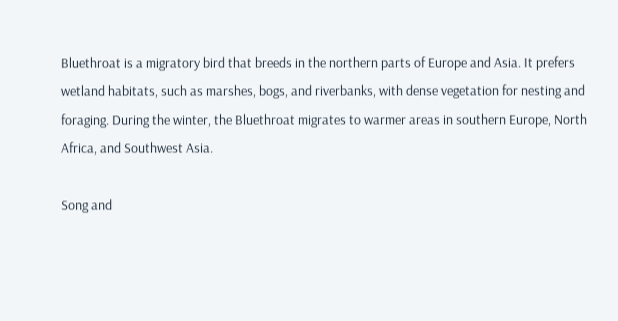Bluethroat is a migratory bird that breeds in the northern parts of Europe and Asia. It prefers wetland habitats, such as marshes, bogs, and riverbanks, with dense vegetation for nesting and foraging. During the winter, the Bluethroat migrates to warmer areas in southern Europe, North Africa, and Southwest Asia.

Song and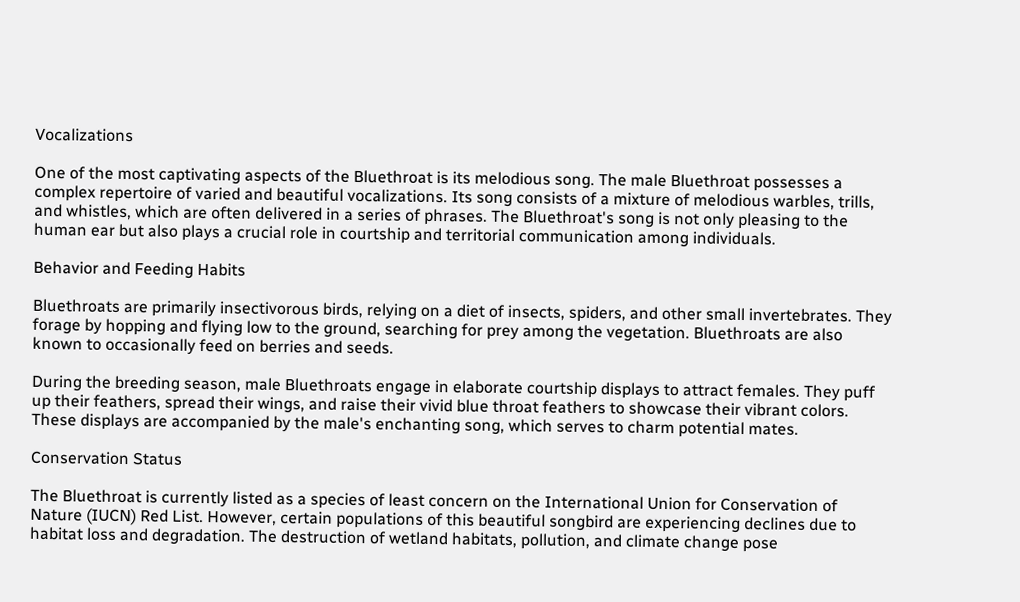Vocalizations

One of the most captivating aspects of the Bluethroat is its melodious song. The male Bluethroat possesses a complex repertoire of varied and beautiful vocalizations. Its song consists of a mixture of melodious warbles, trills, and whistles, which are often delivered in a series of phrases. The Bluethroat's song is not only pleasing to the human ear but also plays a crucial role in courtship and territorial communication among individuals.

Behavior and Feeding Habits

Bluethroats are primarily insectivorous birds, relying on a diet of insects, spiders, and other small invertebrates. They forage by hopping and flying low to the ground, searching for prey among the vegetation. Bluethroats are also known to occasionally feed on berries and seeds.

During the breeding season, male Bluethroats engage in elaborate courtship displays to attract females. They puff up their feathers, spread their wings, and raise their vivid blue throat feathers to showcase their vibrant colors. These displays are accompanied by the male's enchanting song, which serves to charm potential mates.

Conservation Status

The Bluethroat is currently listed as a species of least concern on the International Union for Conservation of Nature (IUCN) Red List. However, certain populations of this beautiful songbird are experiencing declines due to habitat loss and degradation. The destruction of wetland habitats, pollution, and climate change pose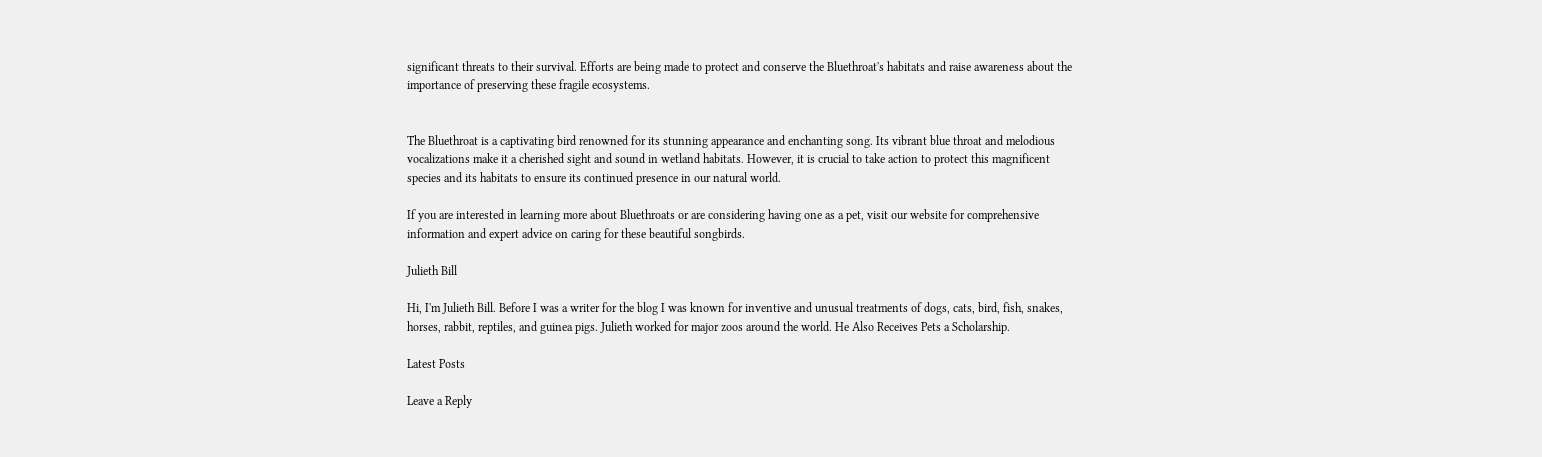significant threats to their survival. Efforts are being made to protect and conserve the Bluethroat's habitats and raise awareness about the importance of preserving these fragile ecosystems.


The Bluethroat is a captivating bird renowned for its stunning appearance and enchanting song. Its vibrant blue throat and melodious vocalizations make it a cherished sight and sound in wetland habitats. However, it is crucial to take action to protect this magnificent species and its habitats to ensure its continued presence in our natural world.

If you are interested in learning more about Bluethroats or are considering having one as a pet, visit our website for comprehensive information and expert advice on caring for these beautiful songbirds.

Julieth Bill

Hi, I'm Julieth Bill. Before I was a writer for the blog I was known for inventive and unusual treatments of dogs, cats, bird, fish, snakes, horses, rabbit, reptiles, and guinea pigs. Julieth worked for major zoos around the world. He Also Receives Pets a Scholarship.

Latest Posts

Leave a Reply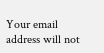Your email address will not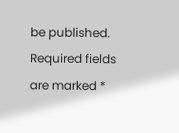be published. Required fields are marked *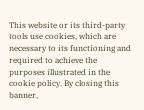This website or its third-party tools use cookies, which are necessary to its functioning and required to achieve the purposes illustrated in the cookie policy. By closing this banner,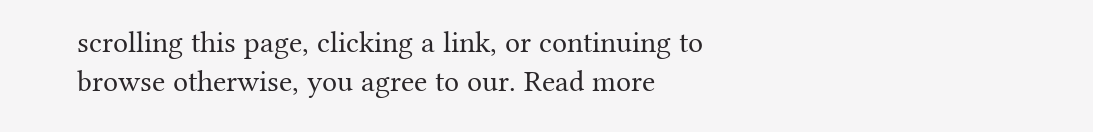scrolling this page, clicking a link, or continuing to browse otherwise, you agree to our. Read more